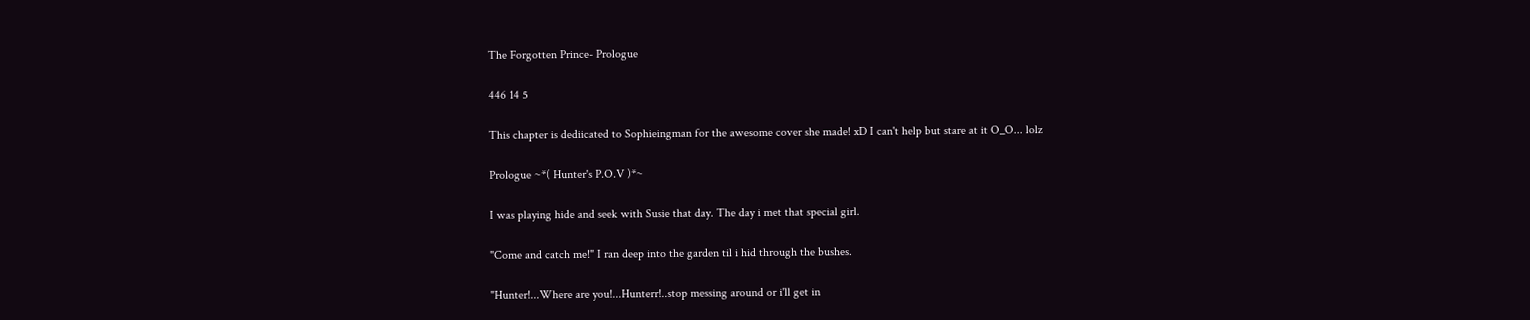The Forgotten Prince- Prologue

446 14 5

This chapter is dediicated to Sophieingman for the awesome cover she made! xD I can't help but stare at it O_O... lolz

Prologue ~*( Hunter's P.O.V )*~

I was playing hide and seek with Susie that day. The day i met that special girl.

"Come and catch me!" I ran deep into the garden til i hid through the bushes.

"Hunter!...Where are you!...Hunterr!..stop messing around or i'll get in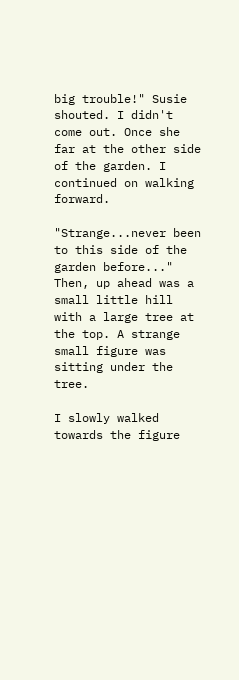big trouble!" Susie shouted. I didn't come out. Once she far at the other side of the garden. I continued on walking forward.

"Strange...never been to this side of the garden before..." Then, up ahead was a small little hill with a large tree at the top. A strange small figure was sitting under the tree.

I slowly walked towards the figure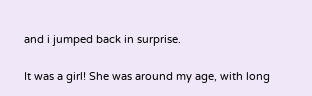and i jumped back in surprise.

It was a girl! She was around my age, with long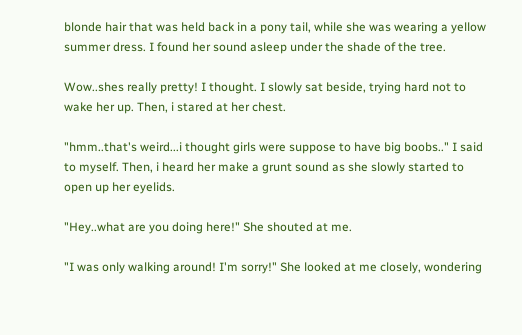blonde hair that was held back in a pony tail, while she was wearing a yellow summer dress. I found her sound asleep under the shade of the tree.

Wow..shes really pretty! I thought. I slowly sat beside, trying hard not to wake her up. Then, i stared at her chest.

"hmm..that's weird...i thought girls were suppose to have big boobs.." I said to myself. Then, i heard her make a grunt sound as she slowly started to open up her eyelids.

"Hey..what are you doing here!" She shouted at me.

"I was only walking around! I'm sorry!" She looked at me closely, wondering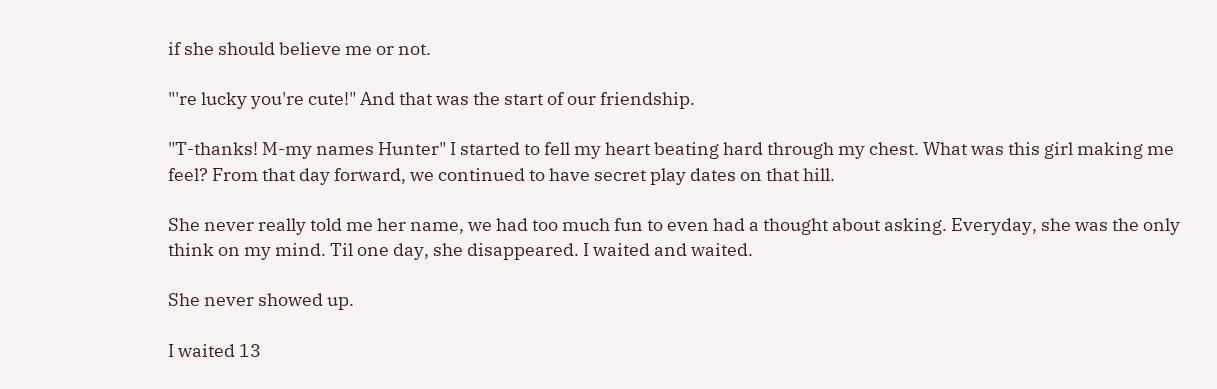if she should believe me or not.

"'re lucky you're cute!" And that was the start of our friendship.

"T-thanks! M-my names Hunter" I started to fell my heart beating hard through my chest. What was this girl making me feel? From that day forward, we continued to have secret play dates on that hill.

She never really told me her name, we had too much fun to even had a thought about asking. Everyday, she was the only think on my mind. Til one day, she disappeared. I waited and waited.

She never showed up.

I waited 13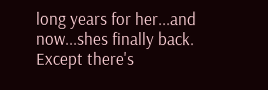long years for her...and now...shes finally back. Except there's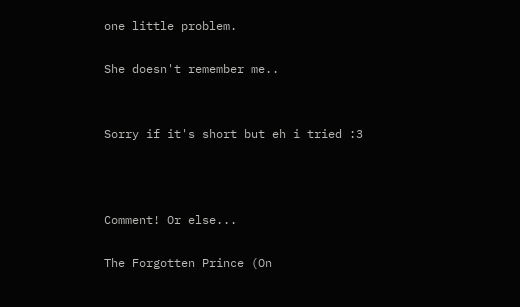one little problem.

She doesn't remember me..


Sorry if it's short but eh i tried :3



Comment! Or else...

The Forgotten Prince (On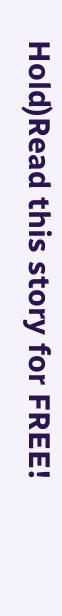Hold)Read this story for FREE!